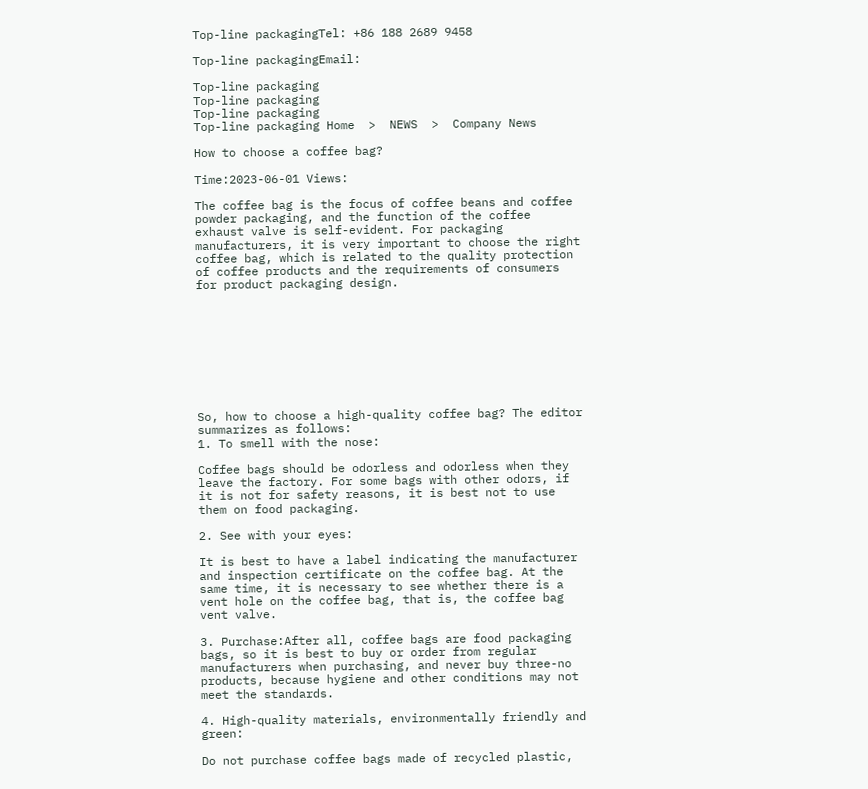Top-line packagingTel: +86 188 2689 9458

Top-line packagingEmail:

Top-line packaging
Top-line packaging
Top-line packaging
Top-line packaging Home  >  NEWS  >  Company News

How to choose a coffee bag?

Time:2023-06-01 Views:

The coffee bag is the focus of coffee beans and coffee powder packaging, and the function of the coffee exhaust valve is self-evident. For packaging manufacturers, it is very important to choose the right coffee bag, which is related to the quality protection of coffee products and the requirements of consumers for product packaging design.









So, how to choose a high-quality coffee bag? The editor summarizes as follows:
1. To smell with the nose:

Coffee bags should be odorless and odorless when they leave the factory. For some bags with other odors, if it is not for safety reasons, it is best not to use them on food packaging.

2. See with your eyes:

It is best to have a label indicating the manufacturer and inspection certificate on the coffee bag. At the same time, it is necessary to see whether there is a vent hole on the coffee bag, that is, the coffee bag vent valve.

3. Purchase:After all, coffee bags are food packaging bags, so it is best to buy or order from regular manufacturers when purchasing, and never buy three-no products, because hygiene and other conditions may not meet the standards.

4. High-quality materials, environmentally friendly and green:

Do not purchase coffee bags made of recycled plastic,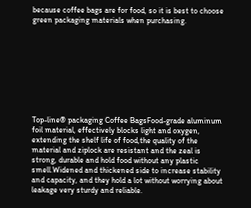because coffee bags are for food, so it is best to choose green packaging materials when purchasing.









Top-line® packaging Coffee BagsFood-grade aluminum foil material, effectively blocks light and oxygen, extending the shelf life of food,the quality of the material and ziplock are resistant and the zeal is strong, durable and hold food without any plastic smell.Widened and thickened side to increase stability and capacity, and they hold a lot without worrying about leakage very sturdy and reliable.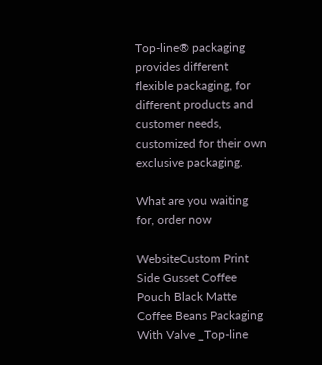Top-line® packaging provides different flexible packaging, for different products and customer needs, customized for their own exclusive packaging.

What are you waiting for, order now

WebsiteCustom Print Side Gusset Coffee Pouch Black Matte Coffee Beans Packaging With Valve _Top-line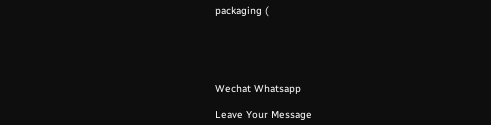packaging (





Wechat Whatsapp

Leave Your Message